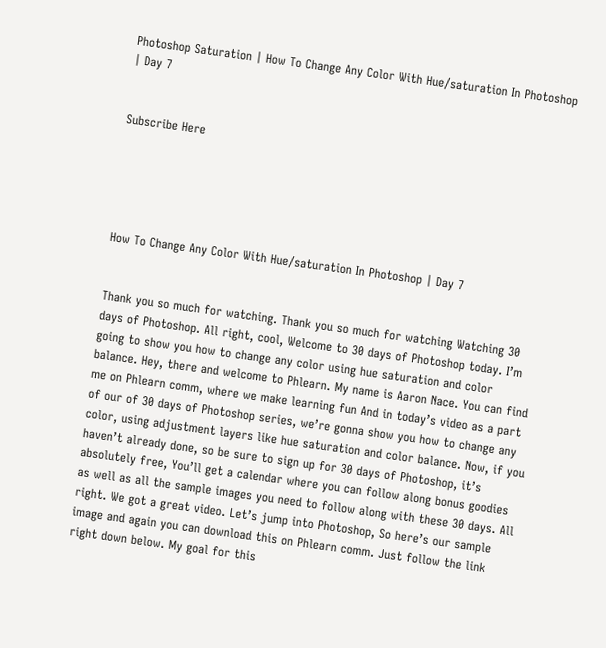Photoshop Saturation | How To Change Any Color With Hue/saturation In Photoshop | Day 7


Subscribe Here





How To Change Any Color With Hue/saturation In Photoshop | Day 7


Thank you so much for watching. Thank you so much for watching Watching 30 days of Photoshop. All right, cool, Welcome to 30 days of Photoshop today. I’m going to show you how to change any color using hue saturation and color balance. Hey, there and welcome to Phlearn. My name is Aaron Nace. You can find me on Phlearn comm, where we make learning fun And in today’s video as a part of our of 30 days of Photoshop series, we’re gonna show you how to change any color, using adjustment layers like hue saturation and color balance. Now, if you haven’t already done, so be sure to sign up for 30 days of Photoshop, it’s absolutely free, You’ll get a calendar where you can follow along bonus goodies as well as all the sample images you need to follow along with these 30 days. All right. We got a great video. Let’s jump into Photoshop, So here’s our sample image and again you can download this on Phlearn comm. Just follow the link right down below. My goal for this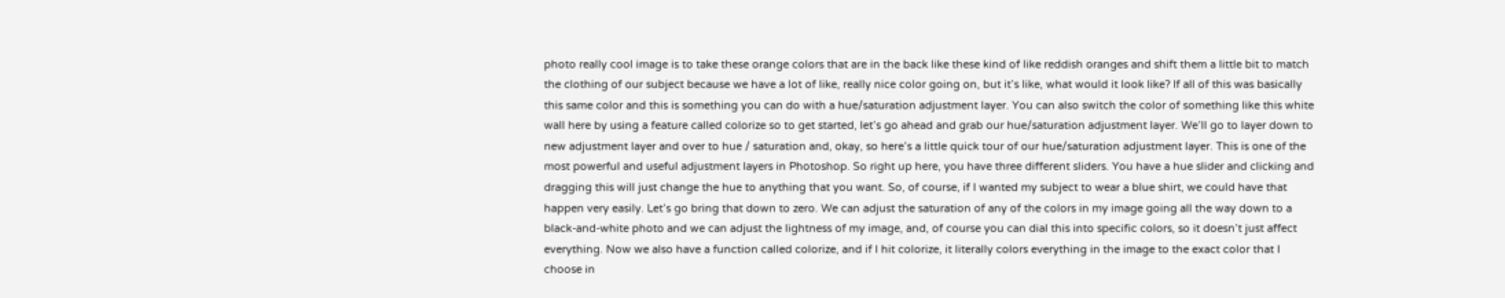photo really cool image is to take these orange colors that are in the back like these kind of like reddish oranges and shift them a little bit to match the clothing of our subject because we have a lot of like, really nice color going on, but it’s like, what would it look like? If all of this was basically this same color and this is something you can do with a hue/saturation adjustment layer. You can also switch the color of something like this white wall here by using a feature called colorize so to get started, let’s go ahead and grab our hue/saturation adjustment layer. We’ll go to layer down to new adjustment layer and over to hue / saturation and, okay, so here’s a little quick tour of our hue/saturation adjustment layer. This is one of the most powerful and useful adjustment layers in Photoshop. So right up here, you have three different sliders. You have a hue slider and clicking and dragging this will just change the hue to anything that you want. So, of course, if I wanted my subject to wear a blue shirt, we could have that happen very easily. Let’s go bring that down to zero. We can adjust the saturation of any of the colors in my image going all the way down to a black-and-white photo and we can adjust the lightness of my image, and, of course you can dial this into specific colors, so it doesn’t just affect everything. Now we also have a function called colorize, and if I hit colorize, it literally colors everything in the image to the exact color that I choose in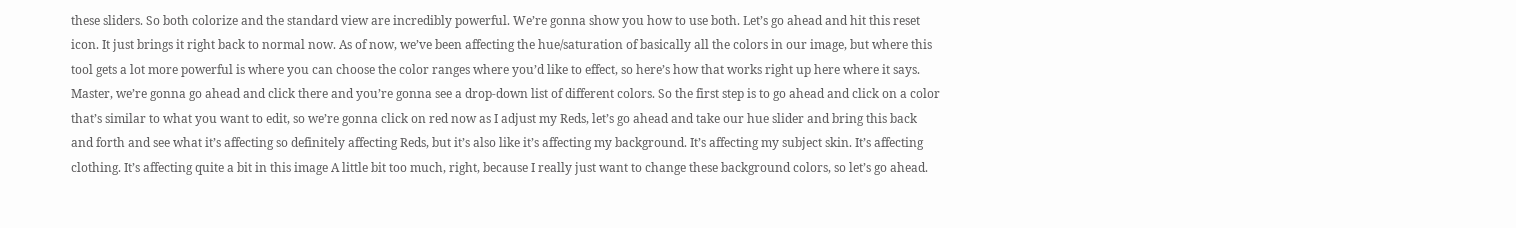these sliders. So both colorize and the standard view are incredibly powerful. We’re gonna show you how to use both. Let’s go ahead and hit this reset icon. It just brings it right back to normal now. As of now, we’ve been affecting the hue/saturation of basically all the colors in our image, but where this tool gets a lot more powerful is where you can choose the color ranges where you’d like to effect, so here’s how that works right up here where it says. Master, we’re gonna go ahead and click there and you’re gonna see a drop-down list of different colors. So the first step is to go ahead and click on a color that’s similar to what you want to edit, so we’re gonna click on red now as I adjust my Reds, let’s go ahead and take our hue slider and bring this back and forth and see what it’s affecting so definitely affecting Reds, but it’s also like it’s affecting my background. It’s affecting my subject skin. It’s affecting clothing. It’s affecting quite a bit in this image A little bit too much, right, because I really just want to change these background colors, so let’s go ahead.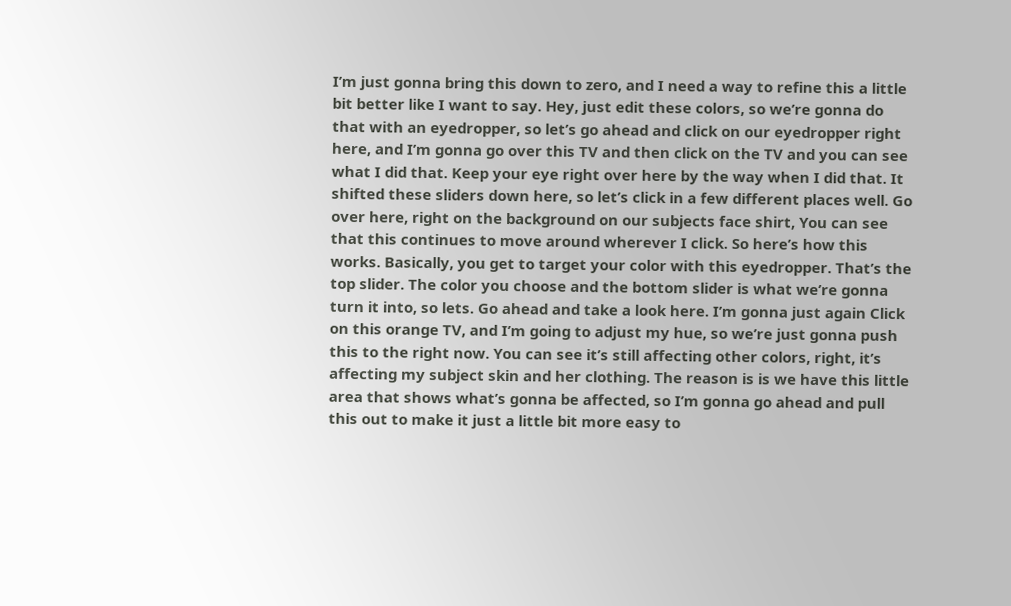I’m just gonna bring this down to zero, and I need a way to refine this a little bit better like I want to say. Hey, just edit these colors, so we’re gonna do that with an eyedropper, so let’s go ahead and click on our eyedropper right here, and I’m gonna go over this TV and then click on the TV and you can see what I did that. Keep your eye right over here by the way when I did that. It shifted these sliders down here, so let’s click in a few different places well. Go over here, right on the background on our subjects face shirt, You can see that this continues to move around wherever I click. So here’s how this works. Basically, you get to target your color with this eyedropper. That’s the top slider. The color you choose and the bottom slider is what we’re gonna turn it into, so lets. Go ahead and take a look here. I’m gonna just again Click on this orange TV, and I’m going to adjust my hue, so we’re just gonna push this to the right now. You can see it’s still affecting other colors, right, it’s affecting my subject skin and her clothing. The reason is is we have this little area that shows what’s gonna be affected, so I’m gonna go ahead and pull this out to make it just a little bit more easy to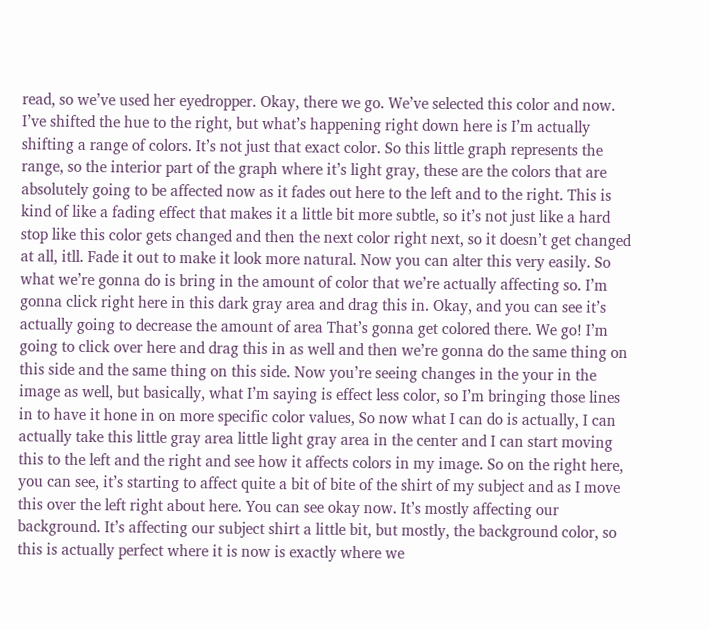read, so we’ve used her eyedropper. Okay, there we go. We’ve selected this color and now. I’ve shifted the hue to the right, but what’s happening right down here is I’m actually shifting a range of colors. It’s not just that exact color. So this little graph represents the range, so the interior part of the graph where it’s light gray, these are the colors that are absolutely going to be affected now as it fades out here to the left and to the right. This is kind of like a fading effect that makes it a little bit more subtle, so it’s not just like a hard stop like this color gets changed and then the next color right next, so it doesn’t get changed at all, itll. Fade it out to make it look more natural. Now you can alter this very easily. So what we’re gonna do is bring in the amount of color that we’re actually affecting so. I’m gonna click right here in this dark gray area and drag this in. Okay, and you can see it’s actually going to decrease the amount of area That’s gonna get colored there. We go! I’m going to click over here and drag this in as well and then we’re gonna do the same thing on this side and the same thing on this side. Now you’re seeing changes in the your in the image as well, but basically, what I’m saying is effect less color, so I’m bringing those lines in to have it hone in on more specific color values, So now what I can do is actually, I can actually take this little gray area little light gray area in the center and I can start moving this to the left and the right and see how it affects colors in my image. So on the right here, you can see, it’s starting to affect quite a bit of bite of the shirt of my subject and as I move this over the left right about here. You can see okay now. It’s mostly affecting our background. It’s affecting our subject shirt a little bit, but mostly, the background color, so this is actually perfect where it is now is exactly where we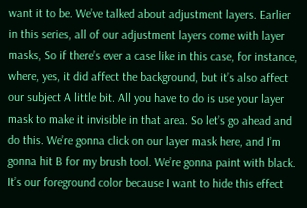want it to be. We’ve talked about adjustment layers. Earlier in this series, all of our adjustment layers come with layer masks, So if there’s ever a case like in this case, for instance, where, yes, it did affect the background, but it’s also affect our subject A little bit. All you have to do is use your layer mask to make it invisible in that area. So let’s go ahead and do this. We’re gonna click on our layer mask here, and I’m gonna hit B for my brush tool. We’re gonna paint with black. It’s our foreground color because I want to hide this effect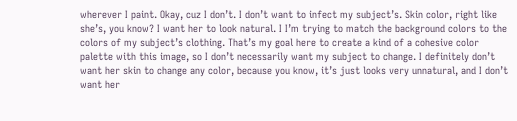wherever I paint. Okay, cuz I don’t. I don’t want to infect my subject’s. Skin color, right like she’s, you know? I want her to look natural. I I’m trying to match the background colors to the colors of my subject’s clothing. That’s my goal here to create a kind of a cohesive color palette with this image, so I don’t necessarily want my subject to change. I definitely don’t want her skin to change any color, because you know, it’s just looks very unnatural, and I don’t want her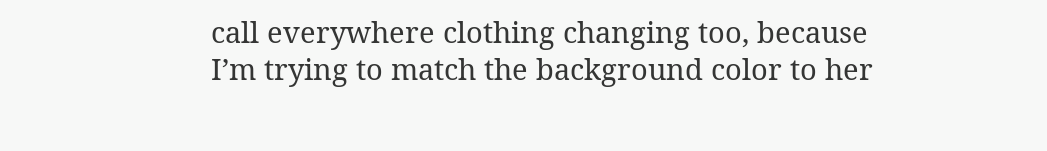call everywhere clothing changing too, because I’m trying to match the background color to her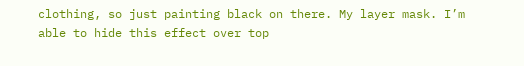clothing, so just painting black on there. My layer mask. I’m able to hide this effect over top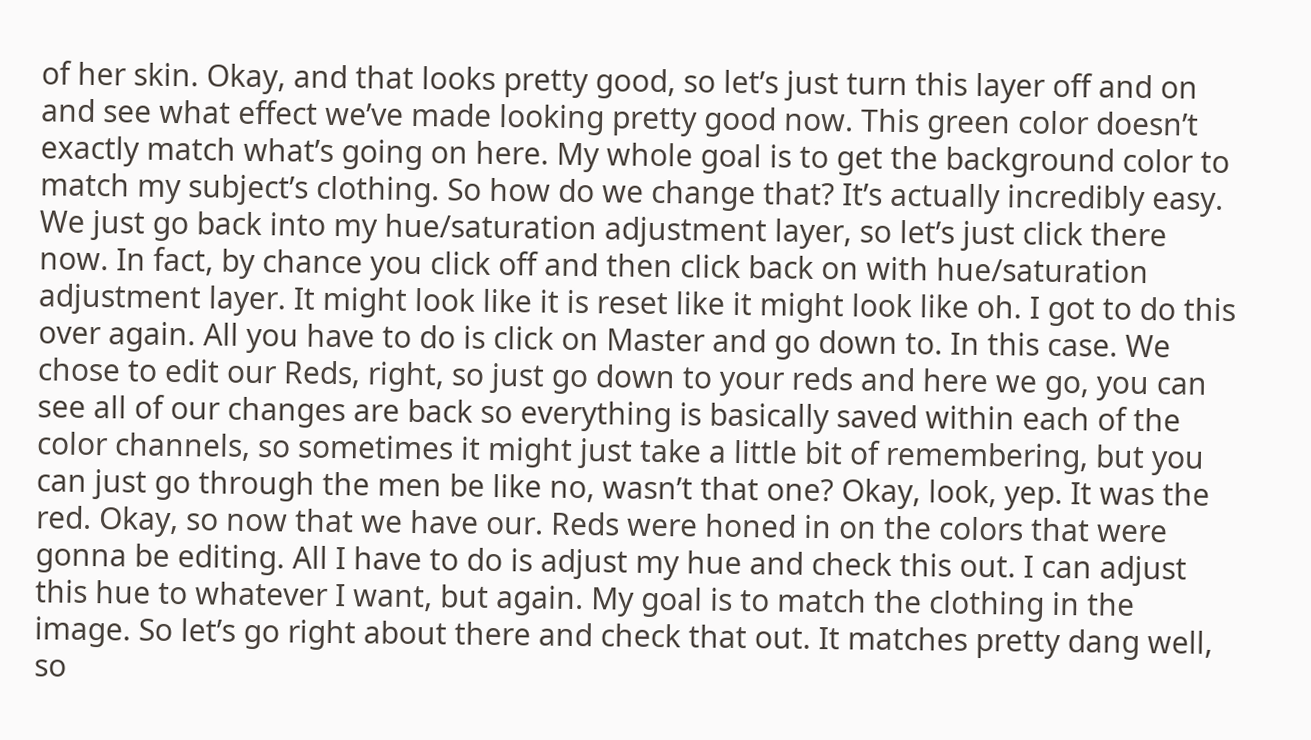of her skin. Okay, and that looks pretty good, so let’s just turn this layer off and on and see what effect we’ve made looking pretty good now. This green color doesn’t exactly match what’s going on here. My whole goal is to get the background color to match my subject’s clothing. So how do we change that? It’s actually incredibly easy. We just go back into my hue/saturation adjustment layer, so let’s just click there now. In fact, by chance you click off and then click back on with hue/saturation adjustment layer. It might look like it is reset like it might look like oh. I got to do this over again. All you have to do is click on Master and go down to. In this case. We chose to edit our Reds, right, so just go down to your reds and here we go, you can see all of our changes are back so everything is basically saved within each of the color channels, so sometimes it might just take a little bit of remembering, but you can just go through the men be like no, wasn’t that one? Okay, look, yep. It was the red. Okay, so now that we have our. Reds were honed in on the colors that were gonna be editing. All I have to do is adjust my hue and check this out. I can adjust this hue to whatever I want, but again. My goal is to match the clothing in the image. So let’s go right about there and check that out. It matches pretty dang well, so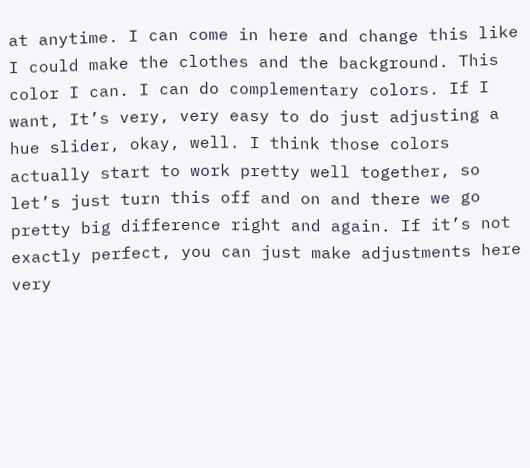at anytime. I can come in here and change this like I could make the clothes and the background. This color I can. I can do complementary colors. If I want, It’s very, very easy to do just adjusting a hue slider, okay, well. I think those colors actually start to work pretty well together, so let’s just turn this off and on and there we go pretty big difference right and again. If it’s not exactly perfect, you can just make adjustments here very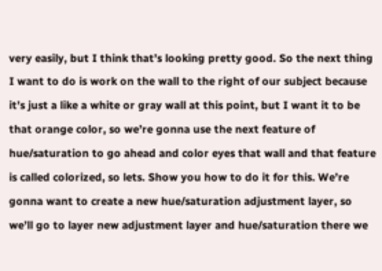very easily, but I think that’s looking pretty good. So the next thing I want to do is work on the wall to the right of our subject because it’s just a like a white or gray wall at this point, but I want it to be that orange color, so we’re gonna use the next feature of hue/saturation to go ahead and color eyes that wall and that feature is called colorized, so lets. Show you how to do it for this. We’re gonna want to create a new hue/saturation adjustment layer, so we’ll go to layer new adjustment layer and hue/saturation there we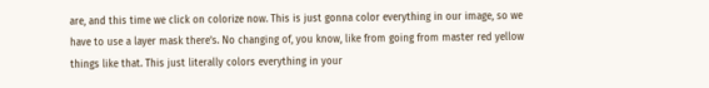are, and this time we click on colorize now. This is just gonna color everything in our image, so we have to use a layer mask there’s. No changing of, you know, like from going from master red yellow things like that. This just literally colors everything in your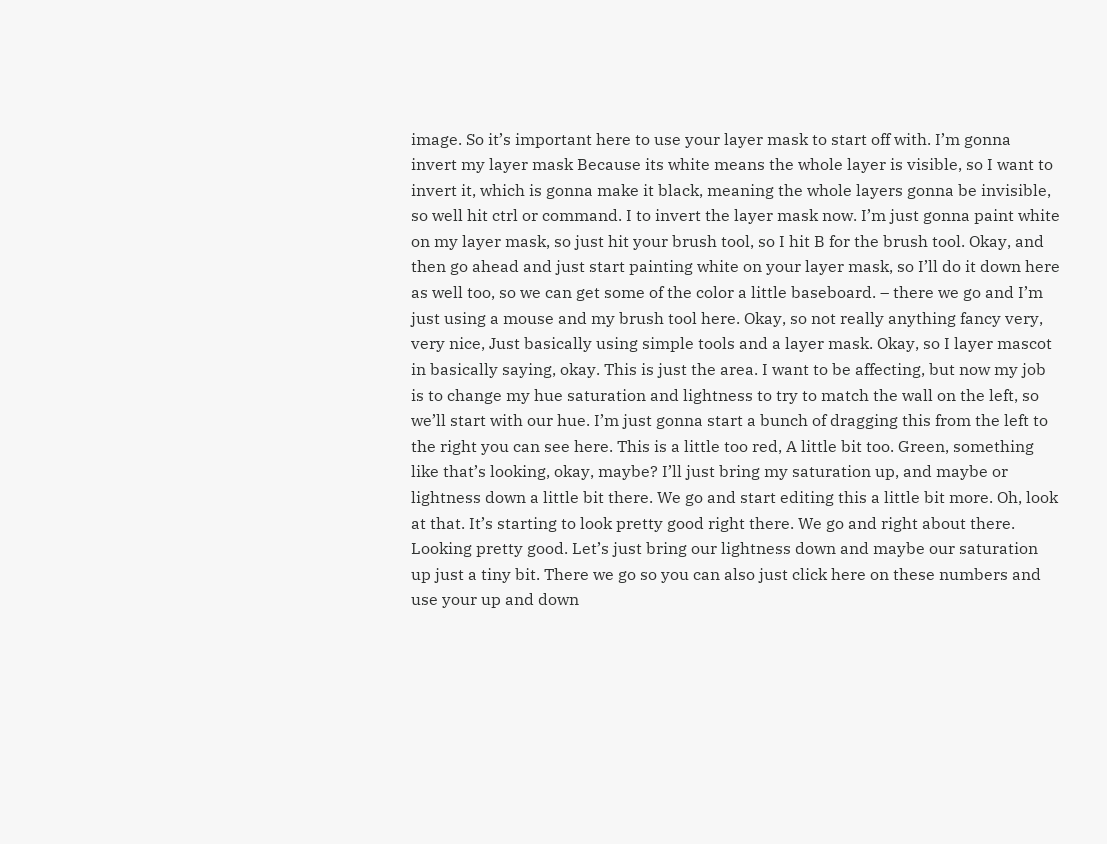image. So it’s important here to use your layer mask to start off with. I’m gonna invert my layer mask Because its white means the whole layer is visible, so I want to invert it, which is gonna make it black, meaning the whole layers gonna be invisible, so well hit ctrl or command. I to invert the layer mask now. I’m just gonna paint white on my layer mask, so just hit your brush tool, so I hit B for the brush tool. Okay, and then go ahead and just start painting white on your layer mask, so I’ll do it down here as well too, so we can get some of the color a little baseboard. – there we go and I’m just using a mouse and my brush tool here. Okay, so not really anything fancy very, very nice, Just basically using simple tools and a layer mask. Okay, so I layer mascot in basically saying, okay. This is just the area. I want to be affecting, but now my job is to change my hue saturation and lightness to try to match the wall on the left, so we’ll start with our hue. I’m just gonna start a bunch of dragging this from the left to the right you can see here. This is a little too red, A little bit too. Green, something like that’s looking, okay, maybe? I’ll just bring my saturation up, and maybe or lightness down a little bit there. We go and start editing this a little bit more. Oh, look at that. It’s starting to look pretty good right there. We go and right about there. Looking pretty good. Let’s just bring our lightness down and maybe our saturation up just a tiny bit. There we go so you can also just click here on these numbers and use your up and down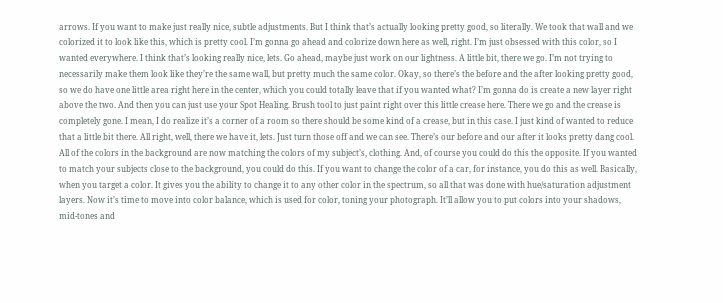arrows. If you want to make just really nice, subtle adjustments. But I think that’s actually looking pretty good, so literally. We took that wall and we colorized it to look like this, which is pretty cool. I’m gonna go ahead and colorize down here as well, right. I’m just obsessed with this color, so I wanted everywhere. I think that’s looking really nice, lets. Go ahead, maybe just work on our lightness. A little bit, there we go. I’m not trying to necessarily make them look like they’re the same wall, but pretty much the same color. Okay, so there’s the before and the after looking pretty good, so we do have one little area right here in the center, which you could totally leave that if you wanted what? I’m gonna do is create a new layer right above the two. And then you can just use your Spot Healing. Brush tool to just paint right over this little crease here. There we go and the crease is completely gone. I mean, I do realize it’s a corner of a room so there should be some kind of a crease, but in this case. I just kind of wanted to reduce that a little bit there. All right, well, there we have it, lets. Just turn those off and we can see. There’s our before and our after it looks pretty dang cool. All of the colors in the background are now matching the colors of my subject’s, clothing. And, of course you could do this the opposite. If you wanted to match your subjects close to the background, you could do this. If you want to change the color of a car, for instance, you do this as well. Basically, when you target a color. It gives you the ability to change it to any other color in the spectrum, so all that was done with hue/saturation adjustment layers. Now it’s time to move into color balance, which is used for color, toning your photograph. It’ll allow you to put colors into your shadows, mid-tones and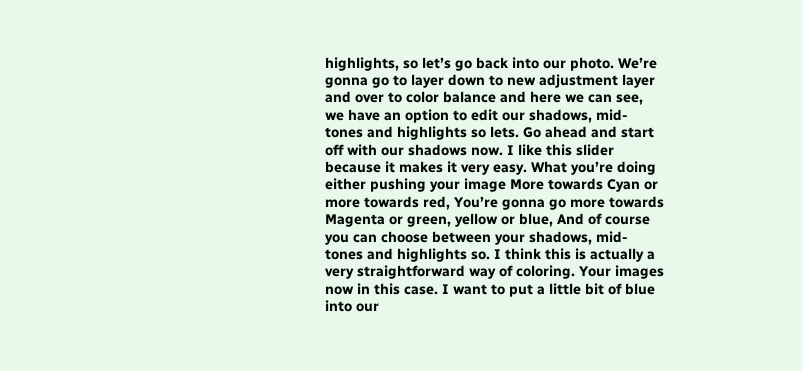highlights, so let’s go back into our photo. We’re gonna go to layer down to new adjustment layer and over to color balance and here we can see, we have an option to edit our shadows, mid-tones and highlights so lets. Go ahead and start off with our shadows now. I like this slider because it makes it very easy. What you’re doing either pushing your image More towards Cyan or more towards red, You’re gonna go more towards Magenta or green, yellow or blue, And of course you can choose between your shadows, mid-tones and highlights so. I think this is actually a very straightforward way of coloring. Your images now in this case. I want to put a little bit of blue into our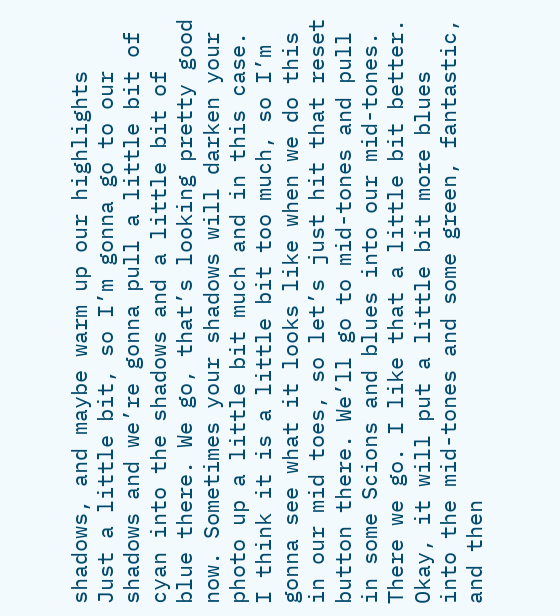shadows, and maybe warm up our highlights Just a little bit, so I’m gonna go to our shadows and we’re gonna pull a little bit of cyan into the shadows and a little bit of blue there. We go, that’s looking pretty good now. Sometimes your shadows will darken your photo up a little bit much and in this case. I think it is a little bit too much, so I’m gonna see what it looks like when we do this in our mid toes, so let’s just hit that reset button there. We’ll go to mid-tones and pull in some Scions and blues into our mid-tones. There we go. I like that a little bit better. Okay, it will put a little bit more blues into the mid-tones and some green, fantastic, and then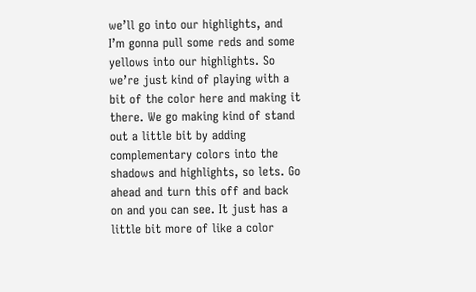we’ll go into our highlights, and I’m gonna pull some reds and some yellows into our highlights. So we’re just kind of playing with a bit of the color here and making it there. We go making kind of stand out a little bit by adding complementary colors into the shadows and highlights, so lets. Go ahead and turn this off and back on and you can see. It just has a little bit more of like a color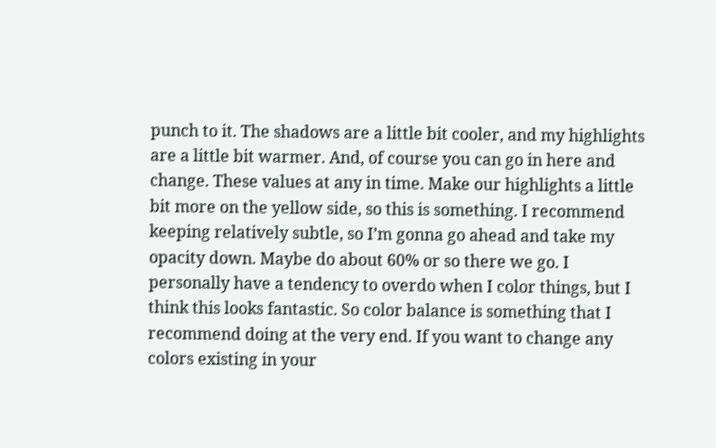punch to it. The shadows are a little bit cooler, and my highlights are a little bit warmer. And, of course you can go in here and change. These values at any in time. Make our highlights a little bit more on the yellow side, so this is something. I recommend keeping relatively subtle, so I’m gonna go ahead and take my opacity down. Maybe do about 60% or so there we go. I personally have a tendency to overdo when I color things, but I think this looks fantastic. So color balance is something that I recommend doing at the very end. If you want to change any colors existing in your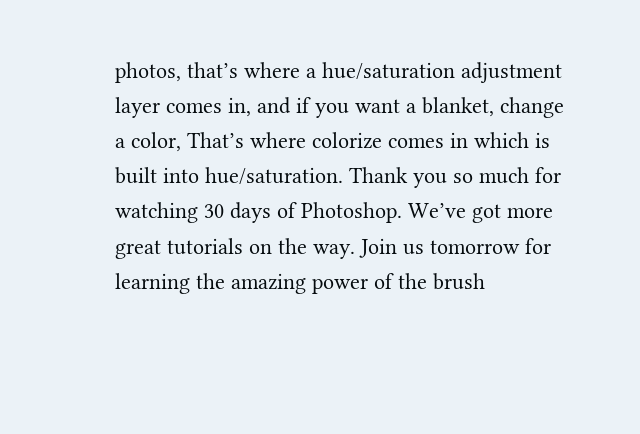photos, that’s where a hue/saturation adjustment layer comes in, and if you want a blanket, change a color, That’s where colorize comes in which is built into hue/saturation. Thank you so much for watching 30 days of Photoshop. We’ve got more great tutorials on the way. Join us tomorrow for learning the amazing power of the brush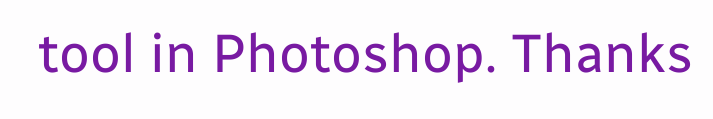tool in Photoshop. Thanks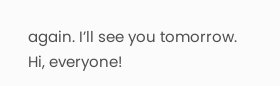again. I’ll see you tomorrow. Hi, everyone!